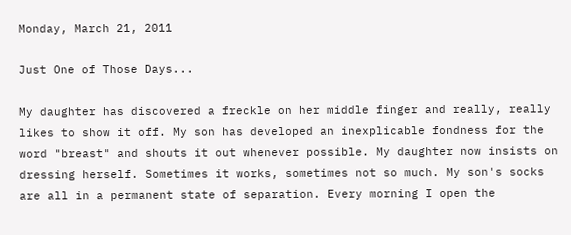Monday, March 21, 2011

Just One of Those Days...

My daughter has discovered a freckle on her middle finger and really, really likes to show it off. My son has developed an inexplicable fondness for the word "breast" and shouts it out whenever possible. My daughter now insists on dressing herself. Sometimes it works, sometimes not so much. My son's socks are all in a permanent state of separation. Every morning I open the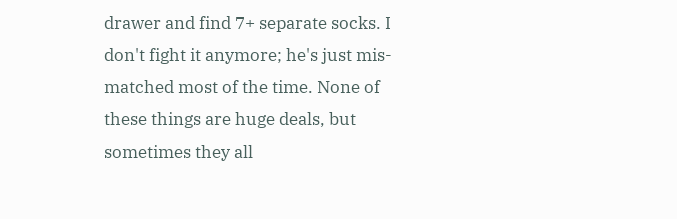drawer and find 7+ separate socks. I don't fight it anymore; he's just mis-matched most of the time. None of these things are huge deals, but sometimes they all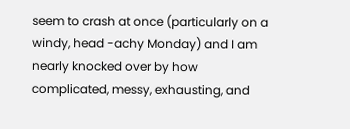seem to crash at once (particularly on a windy, head -achy Monday) and I am nearly knocked over by how complicated, messy, exhausting, and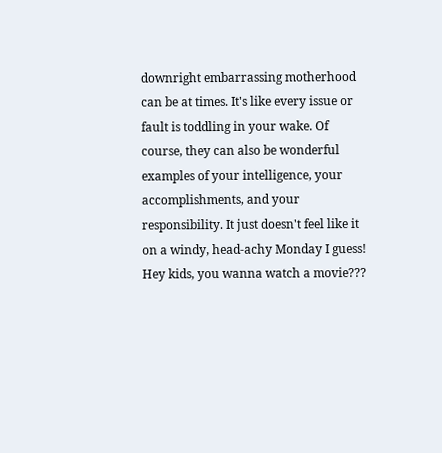downright embarrassing motherhood can be at times. It's like every issue or fault is toddling in your wake. Of course, they can also be wonderful examples of your intelligence, your accomplishments, and your responsibility. It just doesn't feel like it on a windy, head-achy Monday I guess! Hey kids, you wanna watch a movie???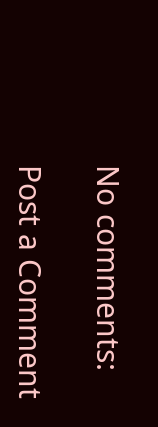No comments:

Post a Comment